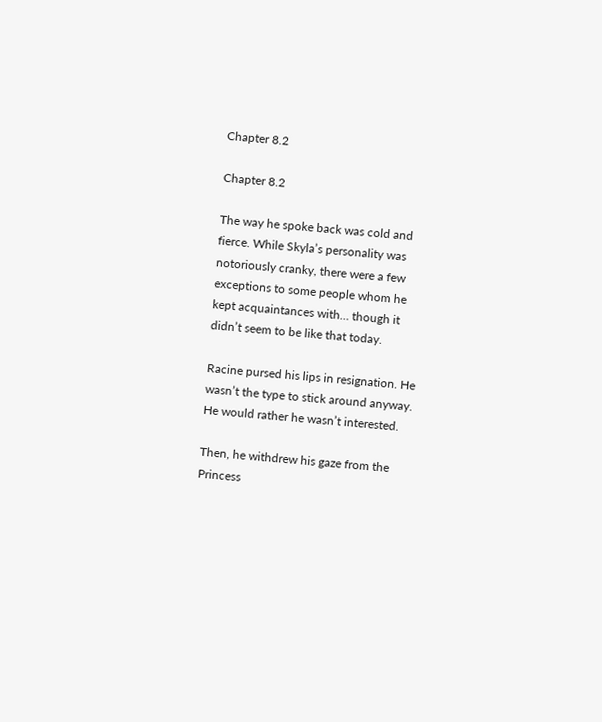Chapter 8.2

Chapter 8.2

The way he spoke back was cold and fierce. While Skyla’s personality was notoriously cranky, there were a few exceptions to some people whom he kept acquaintances with… though it didn’t seem to be like that today.

Racine pursed his lips in resignation. He wasn’t the type to stick around anyway. He would rather he wasn’t interested.

Then, he withdrew his gaze from the Princess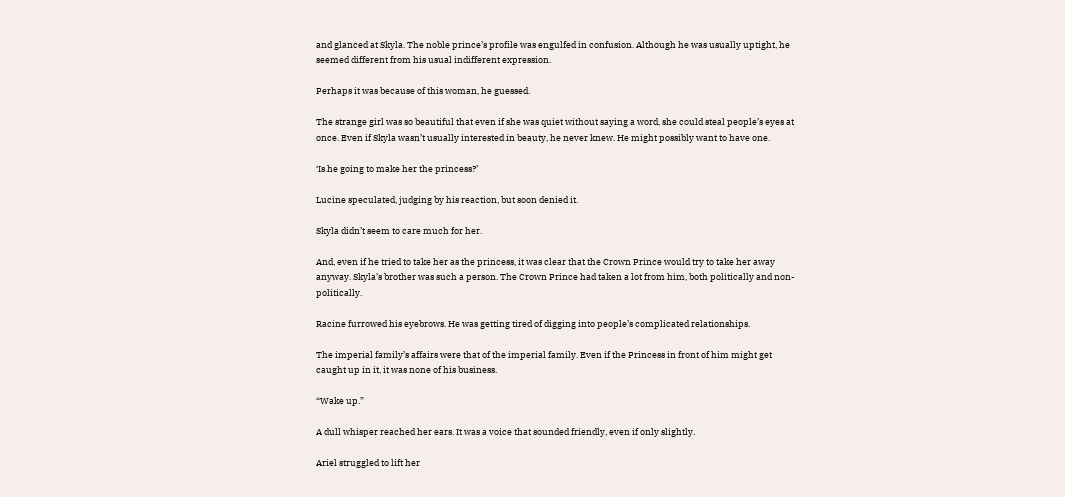and glanced at Skyla. The noble prince’s profile was engulfed in confusion. Although he was usually uptight, he seemed different from his usual indifferent expression.

Perhaps it was because of this woman, he guessed.

The strange girl was so beautiful that even if she was quiet without saying a word, she could steal people’s eyes at once. Even if Skyla wasn’t usually interested in beauty, he never knew. He might possibly want to have one.

‘Is he going to make her the princess?’

Lucine speculated, judging by his reaction, but soon denied it.

Skyla didn’t seem to care much for her.

And, even if he tried to take her as the princess, it was clear that the Crown Prince would try to take her away anyway. Skyla’s brother was such a person. The Crown Prince had taken a lot from him, both politically and non-politically.

Racine furrowed his eyebrows. He was getting tired of digging into people’s complicated relationships.

The imperial family’s affairs were that of the imperial family. Even if the Princess in front of him might get caught up in it, it was none of his business.

“Wake up.”

A dull whisper reached her ears. It was a voice that sounded friendly, even if only slightly.

Ariel struggled to lift her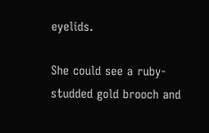eyelids.

She could see a ruby-studded gold brooch and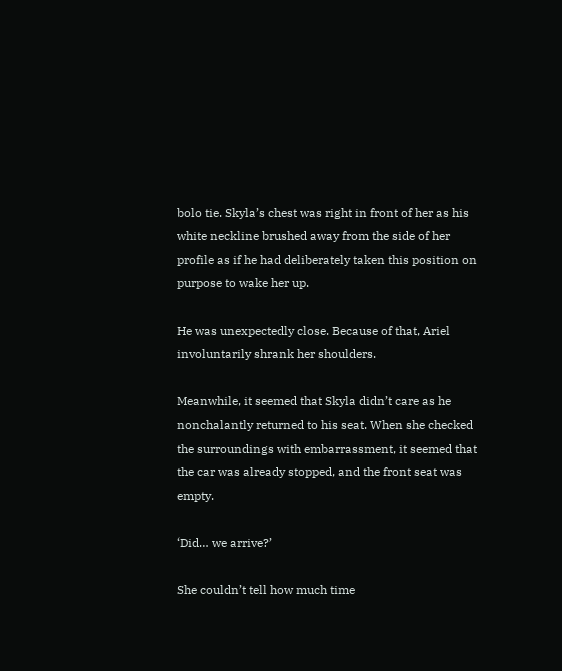bolo tie. Skyla’s chest was right in front of her as his white neckline brushed away from the side of her profile as if he had deliberately taken this position on purpose to wake her up.

He was unexpectedly close. Because of that, Ariel involuntarily shrank her shoulders.

Meanwhile, it seemed that Skyla didn’t care as he nonchalantly returned to his seat. When she checked the surroundings with embarrassment, it seemed that the car was already stopped, and the front seat was empty.

‘Did… we arrive?’

She couldn’t tell how much time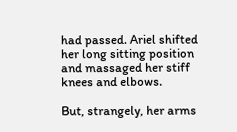had passed. Ariel shifted her long sitting position and massaged her stiff knees and elbows.

But, strangely, her arms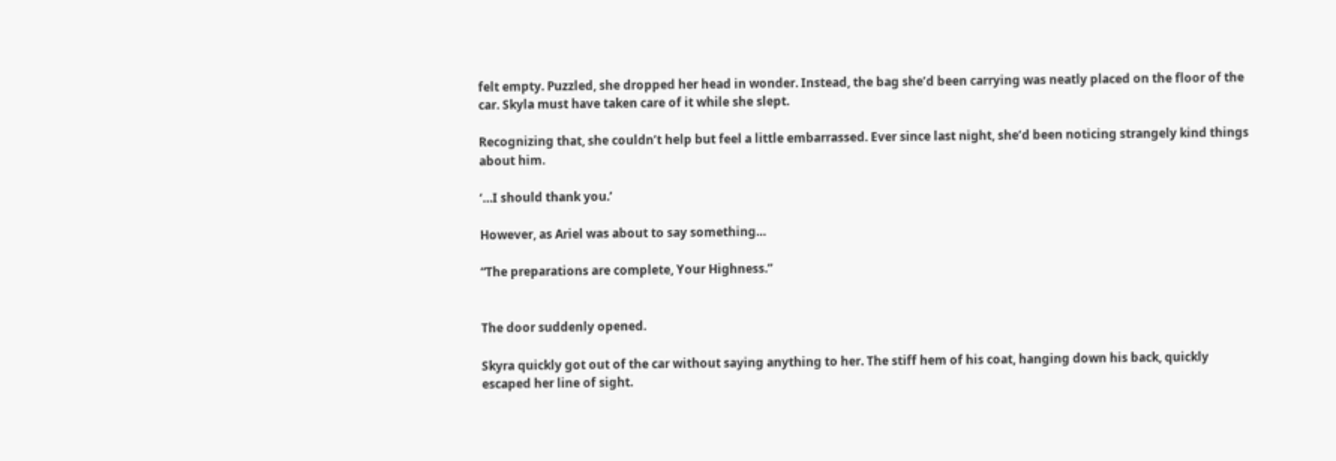felt empty. Puzzled, she dropped her head in wonder. Instead, the bag she’d been carrying was neatly placed on the floor of the car. Skyla must have taken care of it while she slept.

Recognizing that, she couldn’t help but feel a little embarrassed. Ever since last night, she’d been noticing strangely kind things about him.

‘…I should thank you.’

However, as Ariel was about to say something…

“The preparations are complete, Your Highness.”


The door suddenly opened.

Skyra quickly got out of the car without saying anything to her. The stiff hem of his coat, hanging down his back, quickly escaped her line of sight.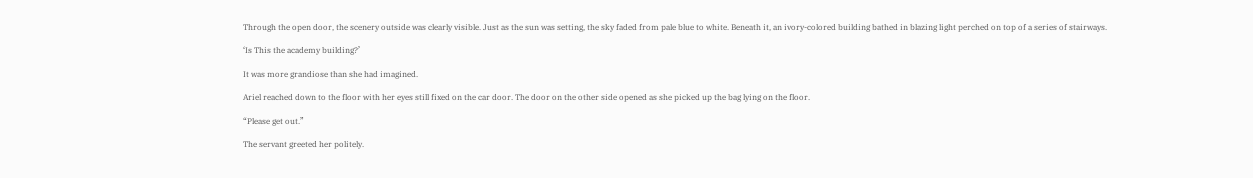Through the open door, the scenery outside was clearly visible. Just as the sun was setting, the sky faded from pale blue to white. Beneath it, an ivory-colored building bathed in blazing light perched on top of a series of stairways.

‘Is This the academy building?’

It was more grandiose than she had imagined.

Ariel reached down to the floor with her eyes still fixed on the car door. The door on the other side opened as she picked up the bag lying on the floor.

“Please get out.”

The servant greeted her politely.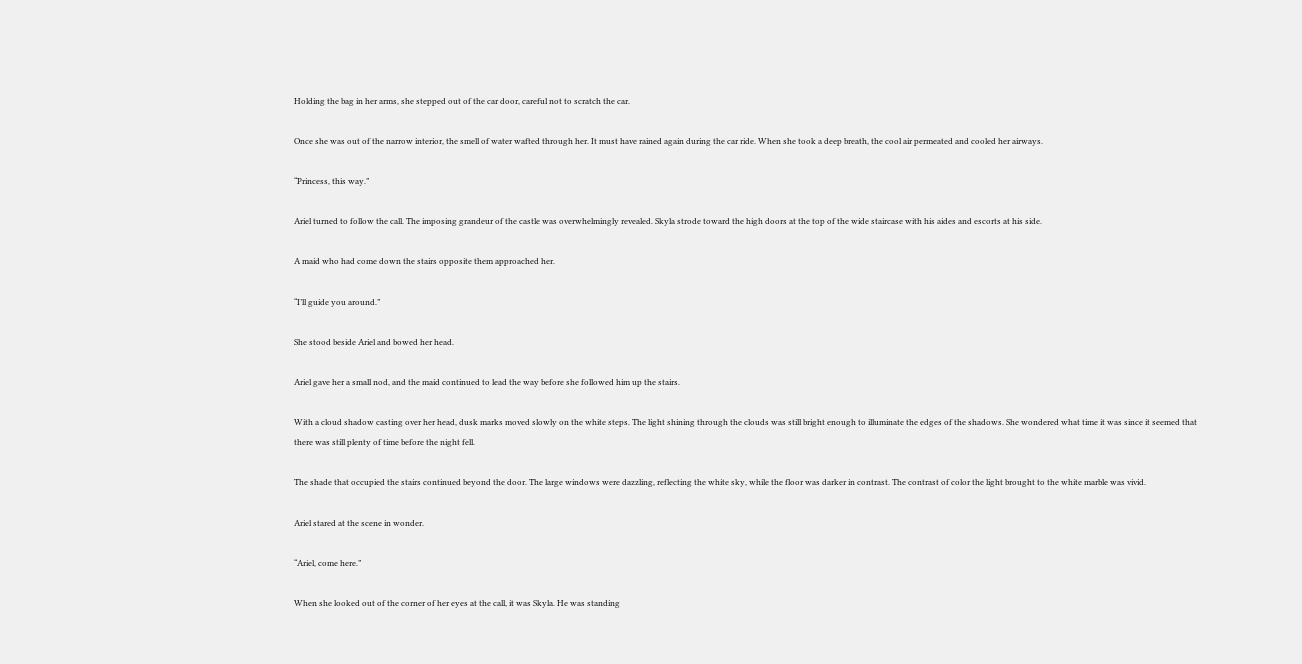Holding the bag in her arms, she stepped out of the car door, careful not to scratch the car.

Once she was out of the narrow interior, the smell of water wafted through her. It must have rained again during the car ride. When she took a deep breath, the cool air permeated and cooled her airways.

“Princess, this way.”

Ariel turned to follow the call. The imposing grandeur of the castle was overwhelmingly revealed. Skyla strode toward the high doors at the top of the wide staircase with his aides and escorts at his side.

A maid who had come down the stairs opposite them approached her.

“I’ll guide you around.”

She stood beside Ariel and bowed her head.

Ariel gave her a small nod, and the maid continued to lead the way before she followed him up the stairs.

With a cloud shadow casting over her head, dusk marks moved slowly on the white steps. The light shining through the clouds was still bright enough to illuminate the edges of the shadows. She wondered what time it was since it seemed that there was still plenty of time before the night fell.

The shade that occupied the stairs continued beyond the door. The large windows were dazzling, reflecting the white sky, while the floor was darker in contrast. The contrast of color the light brought to the white marble was vivid.

Ariel stared at the scene in wonder.

“Ariel, come here.”

When she looked out of the corner of her eyes at the call, it was Skyla. He was standing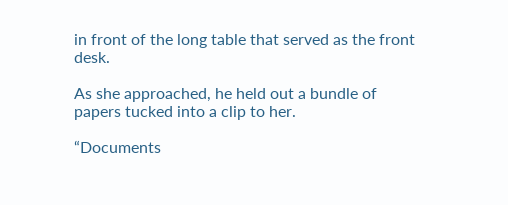in front of the long table that served as the front desk.

As she approached, he held out a bundle of papers tucked into a clip to her.

“Documents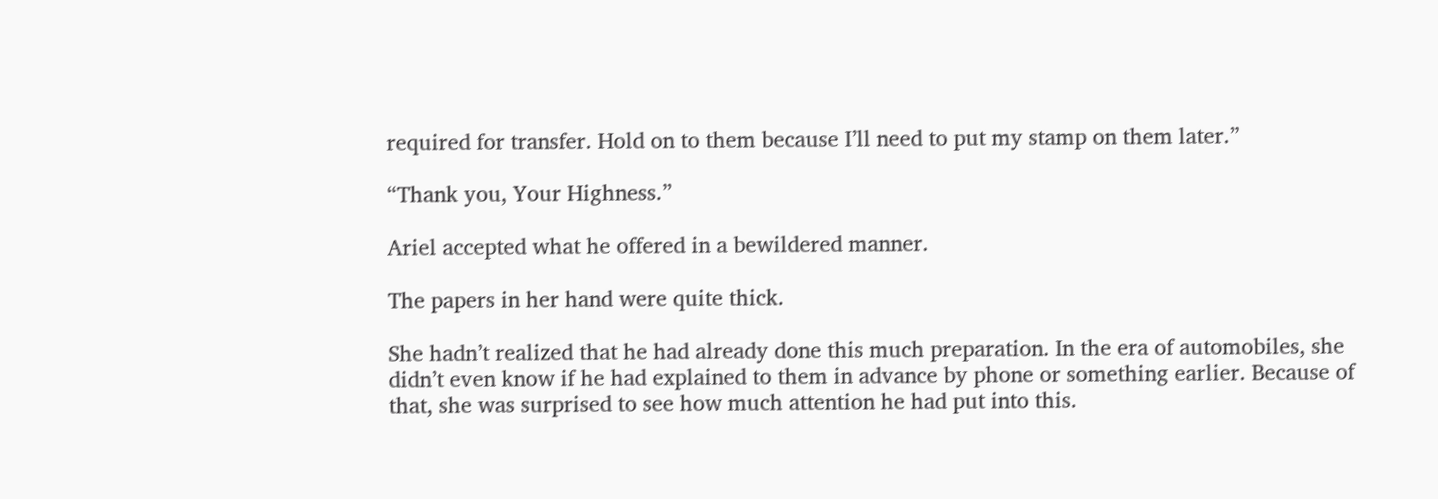required for transfer. Hold on to them because I’ll need to put my stamp on them later.”

“Thank you, Your Highness.”

Ariel accepted what he offered in a bewildered manner.

The papers in her hand were quite thick.

She hadn’t realized that he had already done this much preparation. In the era of automobiles, she didn’t even know if he had explained to them in advance by phone or something earlier. Because of that, she was surprised to see how much attention he had put into this.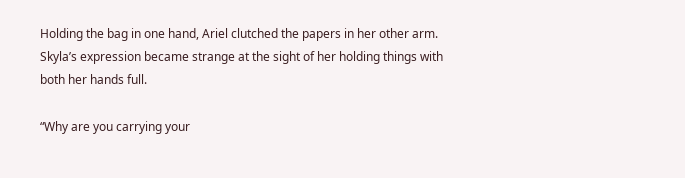Holding the bag in one hand, Ariel clutched the papers in her other arm. Skyla’s expression became strange at the sight of her holding things with both her hands full.

“Why are you carrying your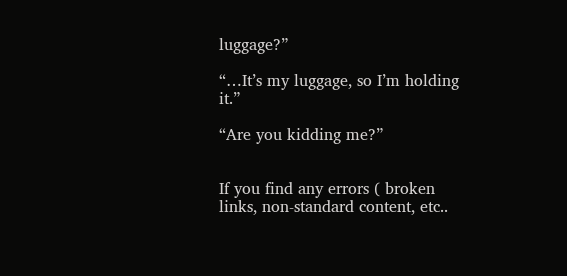luggage?”

“…It’s my luggage, so I’m holding it.”

“Are you kidding me?”


If you find any errors ( broken links, non-standard content, etc..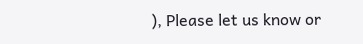), Please let us know or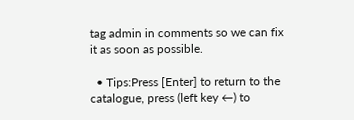tag admin in comments so we can fix it as soon as possible.

  • Tips:Press [Enter] to return to the catalogue, press (left key ←) to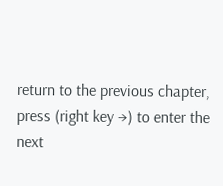return to the previous chapter, press (right key →) to enter the next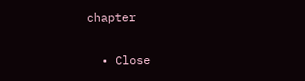chapter

  • Close